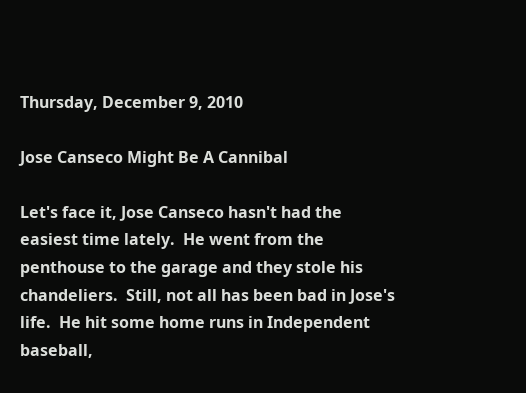Thursday, December 9, 2010

Jose Canseco Might Be A Cannibal

Let's face it, Jose Canseco hasn't had the easiest time lately.  He went from the penthouse to the garage and they stole his chandeliers.  Still, not all has been bad in Jose's life.  He hit some home runs in Independent baseball,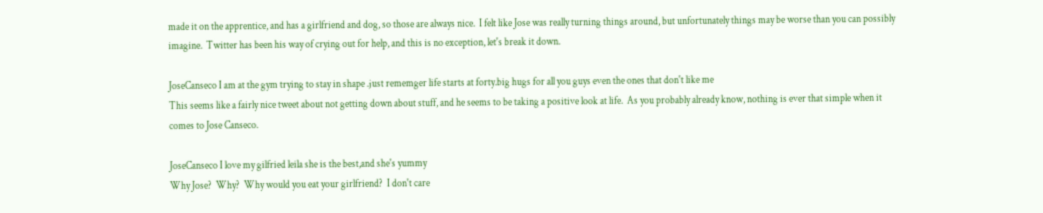made it on the apprentice, and has a girlfriend and dog, so those are always nice.  I felt like Jose was really turning things around, but unfortunately things may be worse than you can possibly imagine.  Twitter has been his way of crying out for help, and this is no exception, let's break it down.

JoseCanseco I am at the gym trying to stay in shape .just rememger life starts at forty.big hugs for all you guys even the ones that don't like me
This seems like a fairly nice tweet about not getting down about stuff, and he seems to be taking a positive look at life.  As you probably already know, nothing is ever that simple when it comes to Jose Canseco.

JoseCanseco I love my gilfried leila she is the best,and she's yummy
Why Jose?  Why?  Why would you eat your girlfriend?  I don't care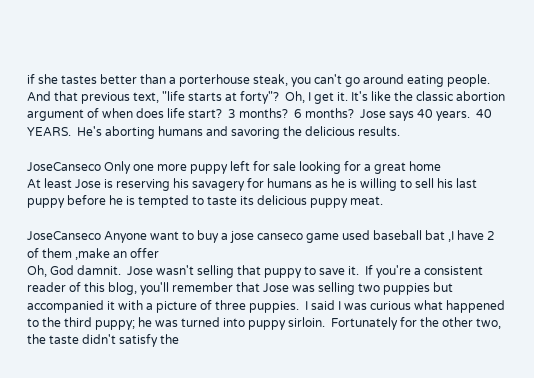if she tastes better than a porterhouse steak, you can't go around eating people.  And that previous text, "life starts at forty"?  Oh, I get it. It's like the classic abortion argument of when does life start?  3 months?  6 months?  Jose says 40 years.  40 YEARS.  He's aborting humans and savoring the delicious results.

JoseCanseco Only one more puppy left for sale looking for a great home
At least Jose is reserving his savagery for humans as he is willing to sell his last puppy before he is tempted to taste its delicious puppy meat.

JoseCanseco Anyone want to buy a jose canseco game used baseball bat ,I have 2 of them ,make an offer
Oh, God damnit.  Jose wasn't selling that puppy to save it.  If you're a consistent reader of this blog, you'll remember that Jose was selling two puppies but accompanied it with a picture of three puppies.  I said I was curious what happened to the third puppy; he was turned into puppy sirloin.  Fortunately for the other two, the taste didn't satisfy the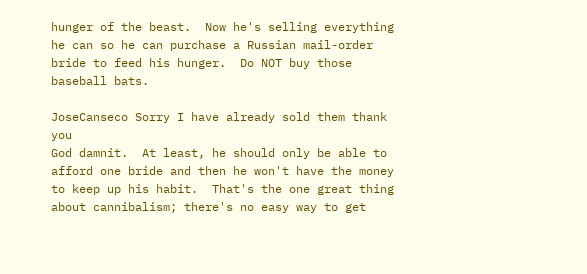hunger of the beast.  Now he's selling everything he can so he can purchase a Russian mail-order bride to feed his hunger.  Do NOT buy those baseball bats.

JoseCanseco Sorry I have already sold them thank you
God damnit.  At least, he should only be able to afford one bride and then he won't have the money to keep up his habit.  That's the one great thing about cannibalism; there's no easy way to get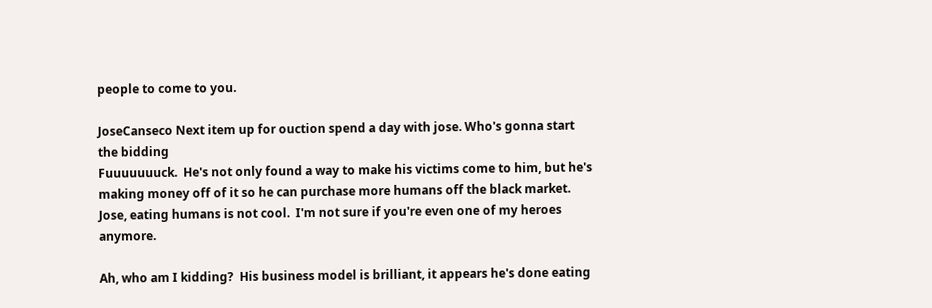people to come to you.

JoseCanseco Next item up for ouction spend a day with jose. Who's gonna start the bidding
Fuuuuuuuck.  He's not only found a way to make his victims come to him, but he's making money off of it so he can purchase more humans off the black market.  Jose, eating humans is not cool.  I'm not sure if you're even one of my heroes anymore.

Ah, who am I kidding?  His business model is brilliant, it appears he's done eating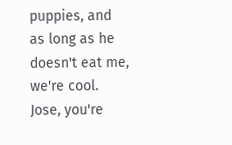puppies, and as long as he doesn't eat me, we're cool.  Jose, you're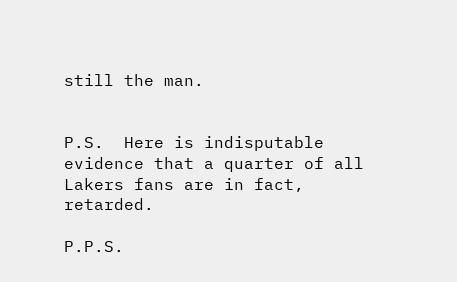still the man.


P.S.  Here is indisputable evidence that a quarter of all Lakers fans are in fact, retarded.

P.P.S.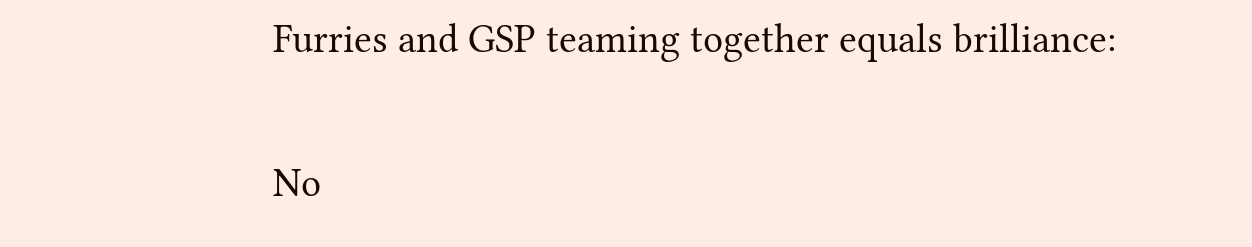Furries and GSP teaming together equals brilliance:

No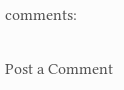comments:

Post a Comment